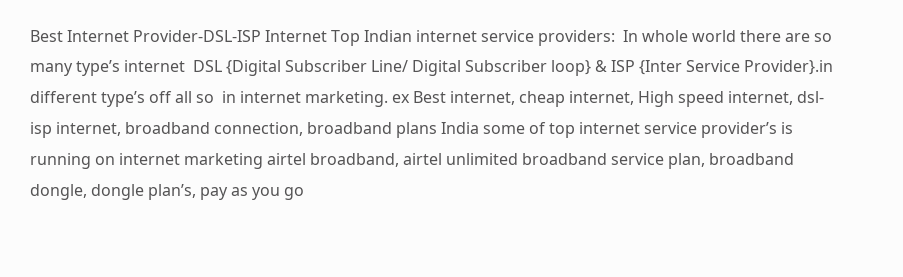Best Internet Provider-DSL-ISP Internet Top Indian internet service providers:  In whole world there are so many type’s internet  DSL {Digital Subscriber Line/ Digital Subscriber loop} & ISP {Inter Service Provider}.in different type’s off all so  in internet marketing. ex Best internet, cheap internet, High speed internet, dsl-isp internet, broadband connection, broadband plans India some of top internet service provider’s is running on internet marketing airtel broadband, airtel unlimited broadband service plan, broadband dongle, dongle plan’s, pay as you go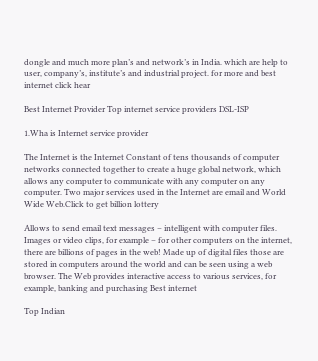dongle and much more plan’s and network’s in India. which are help to user, company’s, institute’s and industrial project. for more and best internet click hear

Best Internet Provider Top internet service providers DSL-ISP

1.Wha is Internet service provider

The Internet is the Internet Constant of tens thousands of computer networks connected together to create a huge global network, which allows any computer to communicate with any computer on any computer. Two major services used in the Internet are email and World Wide Web.Click to get billion lottery

Allows to send email text messages – intelligent with computer files. Images or video clips, for example – for other computers on the internet, there are billions of pages in the web! Made up of digital files those are stored in computers around the world and can be seen using a web browser. The Web provides interactive access to various services, for example, banking and purchasing Best internet

Top Indian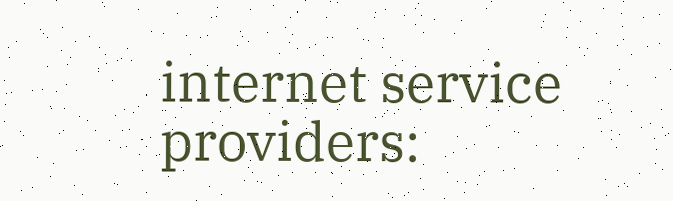internet service providers: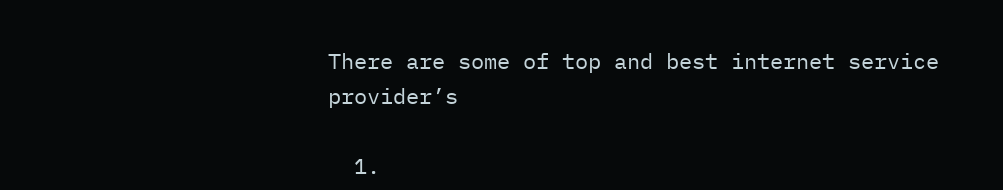There are some of top and best internet service provider’s

  1.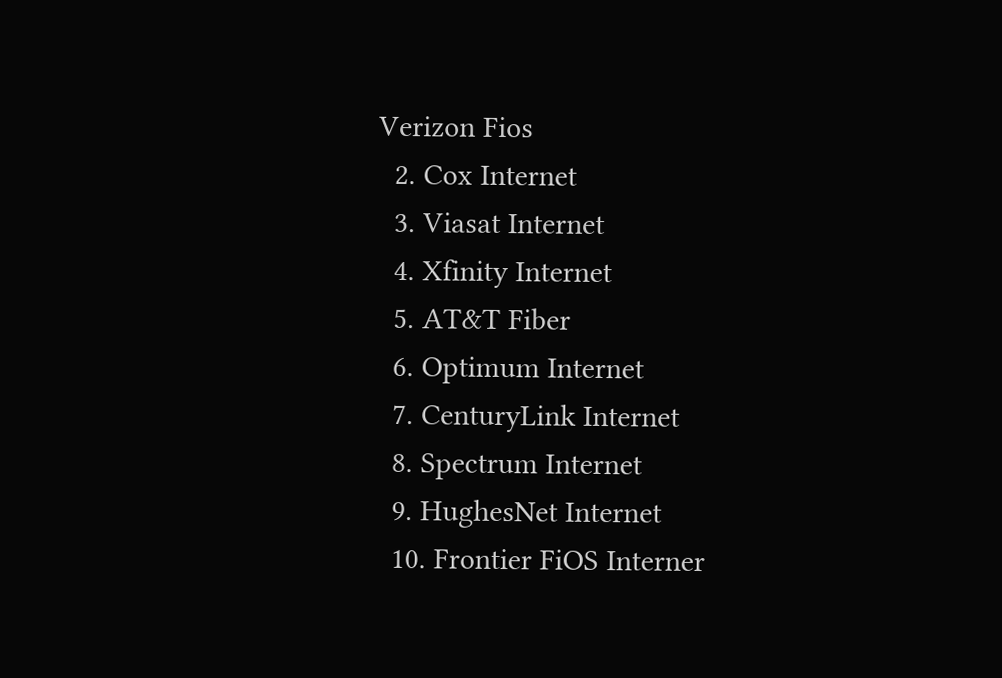Verizon Fios
  2. Cox Internet
  3. Viasat Internet
  4. Xfinity Internet
  5. AT&T Fiber
  6. Optimum Internet
  7. CenturyLink Internet
  8. Spectrum Internet
  9. HughesNet Internet
  10. Frontier FiOS Interner